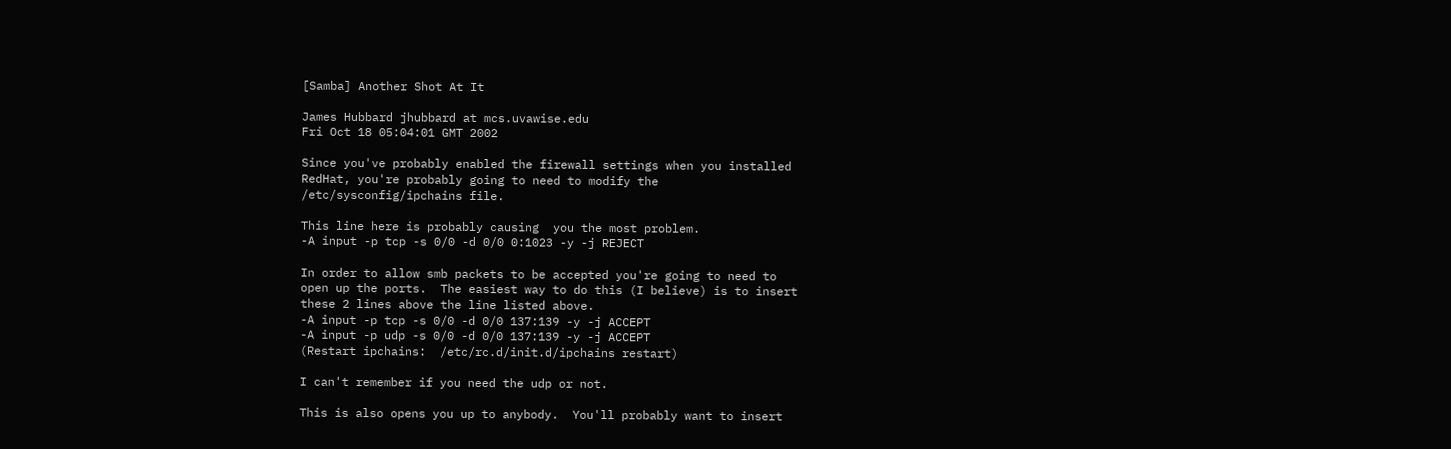[Samba] Another Shot At It

James Hubbard jhubbard at mcs.uvawise.edu
Fri Oct 18 05:04:01 GMT 2002

Since you've probably enabled the firewall settings when you installed
RedHat, you're probably going to need to modify the
/etc/sysconfig/ipchains file.

This line here is probably causing  you the most problem.
-A input -p tcp -s 0/0 -d 0/0 0:1023 -y -j REJECT

In order to allow smb packets to be accepted you're going to need to
open up the ports.  The easiest way to do this (I believe) is to insert
these 2 lines above the line listed above.
-A input -p tcp -s 0/0 -d 0/0 137:139 -y -j ACCEPT
-A input -p udp -s 0/0 -d 0/0 137:139 -y -j ACCEPT
(Restart ipchains:  /etc/rc.d/init.d/ipchains restart)

I can't remember if you need the udp or not.

This is also opens you up to anybody.  You'll probably want to insert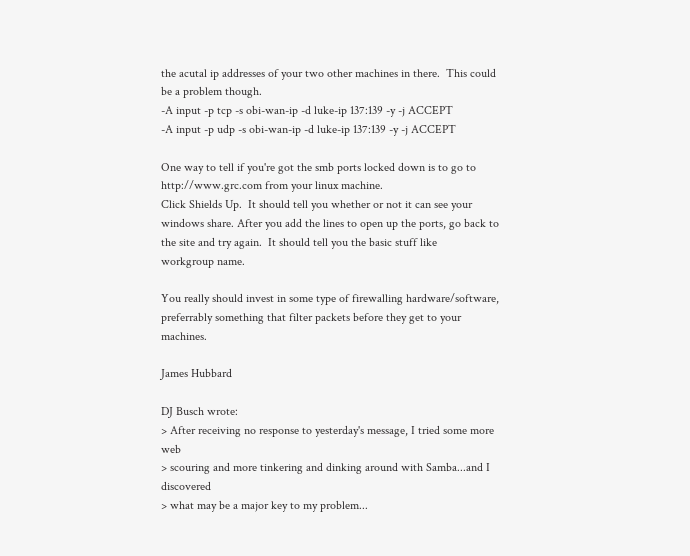the acutal ip addresses of your two other machines in there.  This could
be a problem though.
-A input -p tcp -s obi-wan-ip -d luke-ip 137:139 -y -j ACCEPT
-A input -p udp -s obi-wan-ip -d luke-ip 137:139 -y -j ACCEPT

One way to tell if you're got the smb ports locked down is to go to
http://www.grc.com from your linux machine.
Click Shields Up.  It should tell you whether or not it can see your
windows share. After you add the lines to open up the ports, go back to
the site and try again.  It should tell you the basic stuff like
workgroup name.

You really should invest in some type of firewalling hardware/software,
preferrably something that filter packets before they get to your machines.

James Hubbard

DJ Busch wrote:
> After receiving no response to yesterday's message, I tried some more web
> scouring and more tinkering and dinking around with Samba...and I discovered
> what may be a major key to my problem...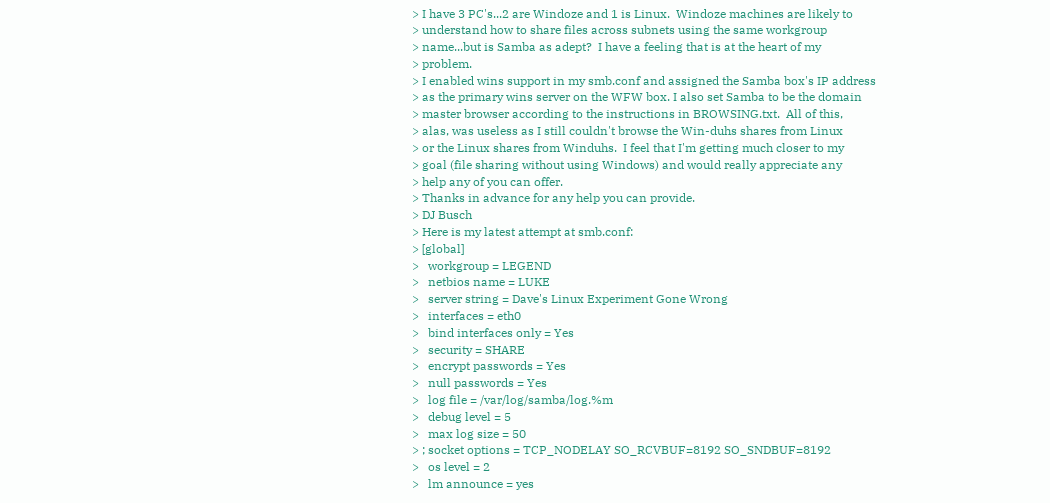> I have 3 PC's...2 are Windoze and 1 is Linux.  Windoze machines are likely to
> understand how to share files across subnets using the same workgroup
> name...but is Samba as adept?  I have a feeling that is at the heart of my
> problem.
> I enabled wins support in my smb.conf and assigned the Samba box's IP address
> as the primary wins server on the WFW box. I also set Samba to be the domain
> master browser according to the instructions in BROWSING.txt.  All of this,
> alas, was useless as I still couldn't browse the Win-duhs shares from Linux
> or the Linux shares from Winduhs.  I feel that I'm getting much closer to my
> goal (file sharing without using Windows) and would really appreciate any
> help any of you can offer.
> Thanks in advance for any help you can provide.
> DJ Busch
> Here is my latest attempt at smb.conf:
> [global]
>   workgroup = LEGEND
>   netbios name = LUKE
>   server string = Dave's Linux Experiment Gone Wrong
>   interfaces = eth0
>   bind interfaces only = Yes
>   security = SHARE
>   encrypt passwords = Yes
>   null passwords = Yes
>   log file = /var/log/samba/log.%m
>   debug level = 5
>   max log size = 50
> ; socket options = TCP_NODELAY SO_RCVBUF=8192 SO_SNDBUF=8192
>   os level = 2
>   lm announce = yes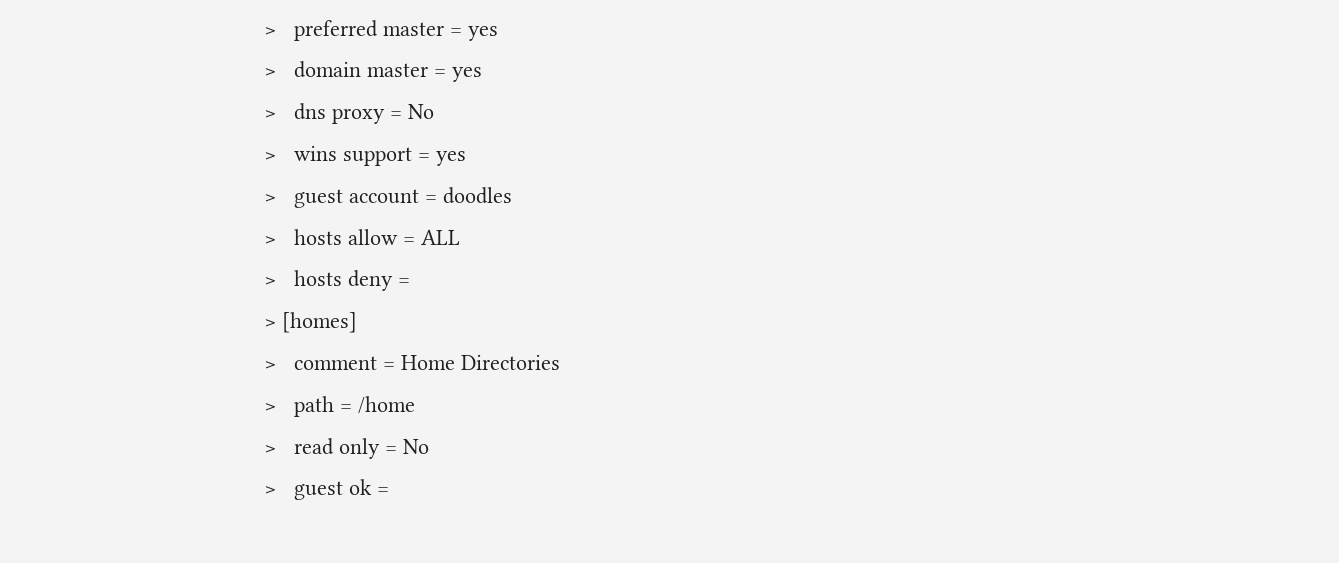>   preferred master = yes
>   domain master = yes
>   dns proxy = No
>   wins support = yes
>   guest account = doodles
>   hosts allow = ALL
>   hosts deny =
> [homes]
>   comment = Home Directories
>   path = /home
>   read only = No
>   guest ok =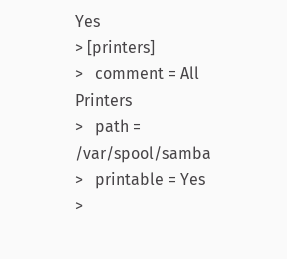Yes
> [printers]
>   comment = All Printers
>   path = /var/spool/samba
>   printable = Yes
>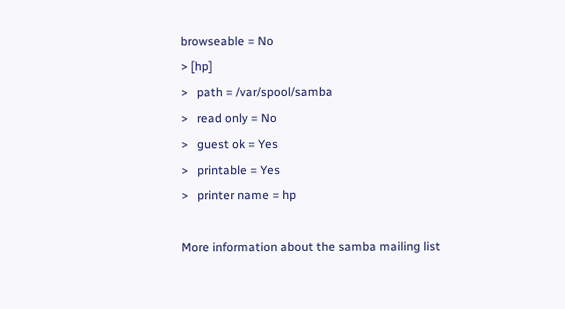browseable = No
> [hp]
>   path = /var/spool/samba
>   read only = No
>   guest ok = Yes
>   printable = Yes
>   printer name = hp

More information about the samba mailing list